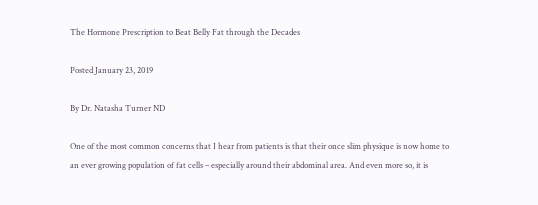The Hormone Prescription to Beat Belly Fat through the Decades

Posted January 23, 2019

By Dr. Natasha Turner ND

One of the most common concerns that I hear from patients is that their once slim physique is now home to an ever growing population of fat cells – especially around their abdominal area. And even more so, it is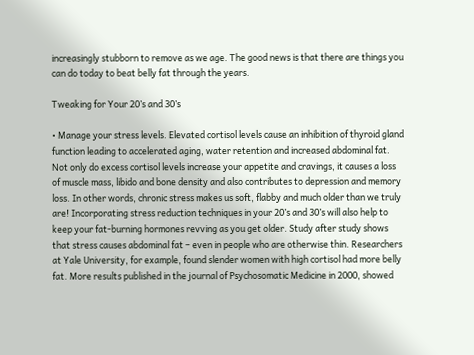increasingly stubborn to remove as we age. The good news is that there are things you can do today to beat belly fat through the years.

Tweaking for Your 20’s and 30’s

• Manage your stress levels. Elevated cortisol levels cause an inhibition of thyroid gland function leading to accelerated aging, water retention and increased abdominal fat. Not only do excess cortisol levels increase your appetite and cravings, it causes a loss of muscle mass, libido and bone density and also contributes to depression and memory loss. In other words, chronic stress makes us soft, flabby and much older than we truly are! Incorporating stress reduction techniques in your 20’s and 30’s will also help to keep your fat-burning hormones revving as you get older. Study after study shows that stress causes abdominal fat – even in people who are otherwise thin. Researchers at Yale University, for example, found slender women with high cortisol had more belly fat. More results published in the journal of Psychosomatic Medicine in 2000, showed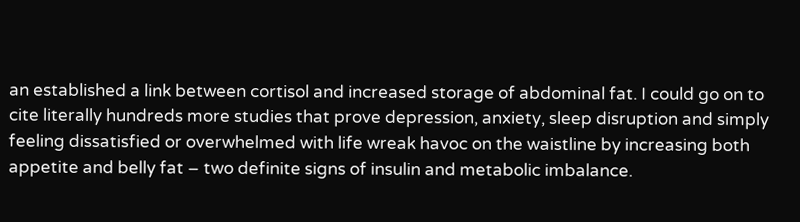an established a link between cortisol and increased storage of abdominal fat. I could go on to cite literally hundreds more studies that prove depression, anxiety, sleep disruption and simply feeling dissatisfied or overwhelmed with life wreak havoc on the waistline by increasing both appetite and belly fat – two definite signs of insulin and metabolic imbalance.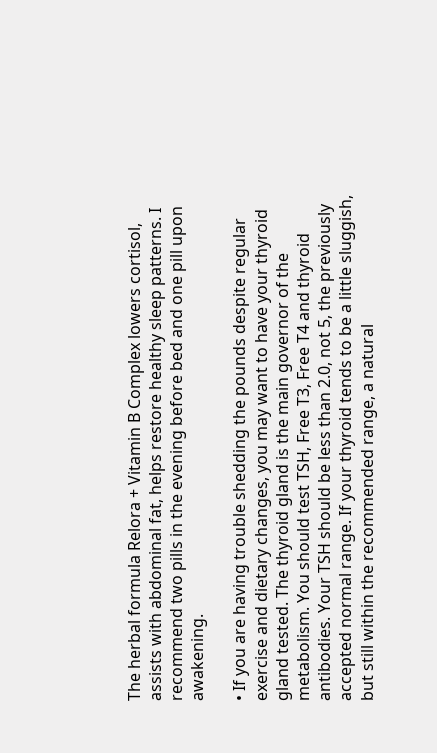The herbal formula Relora + Vitamin B Complex lowers cortisol, assists with abdominal fat, helps restore healthy sleep patterns. I recommend two pills in the evening before bed and one pill upon awakening.

• If you are having trouble shedding the pounds despite regular exercise and dietary changes, you may want to have your thyroid gland tested. The thyroid gland is the main governor of the metabolism. You should test TSH, Free T3, Free T4 and thyroid antibodies. Your TSH should be less than 2.0, not 5, the previously accepted normal range. If your thyroid tends to be a little sluggish, but still within the recommended range, a natural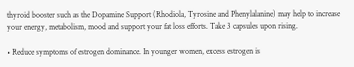thyroid booster such as the Dopamine Support (Rhodiola, Tyrosine and Phenylalanine) may help to increase your energy, metabolism, mood and support your fat loss efforts. Take 3 capsules upon rising.

• Reduce symptoms of estrogen dominance. In younger women, excess estrogen is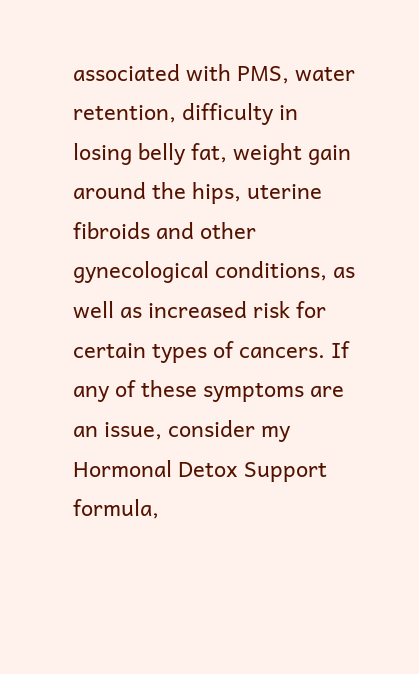associated with PMS, water retention, difficulty in losing belly fat, weight gain around the hips, uterine fibroids and other gynecological conditions, as well as increased risk for certain types of cancers. If any of these symptoms are an issue, consider my Hormonal Detox Support formula,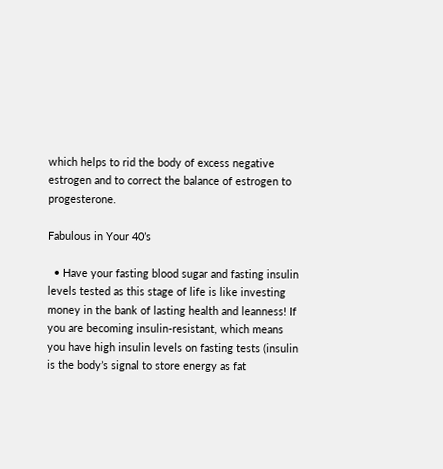which helps to rid the body of excess negative estrogen and to correct the balance of estrogen to progesterone.

Fabulous in Your 40’s

  • Have your fasting blood sugar and fasting insulin levels tested as this stage of life is like investing money in the bank of lasting health and leanness! If you are becoming insulin-resistant, which means you have high insulin levels on fasting tests (insulin is the body’s signal to store energy as fat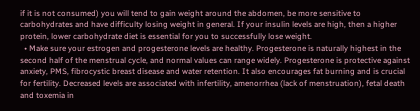if it is not consumed) you will tend to gain weight around the abdomen, be more sensitive to carbohydrates and have difficulty losing weight in general. If your insulin levels are high, then a higher protein, lower carbohydrate diet is essential for you to successfully lose weight.
  • Make sure your estrogen and progesterone levels are healthy. Progesterone is naturally highest in the second half of the menstrual cycle, and normal values can range widely. Progesterone is protective against anxiety, PMS, fibrocystic breast disease and water retention. It also encourages fat burning and is crucial for fertility. Decreased levels are associated with infertility, amenorrhea (lack of menstruation), fetal death and toxemia in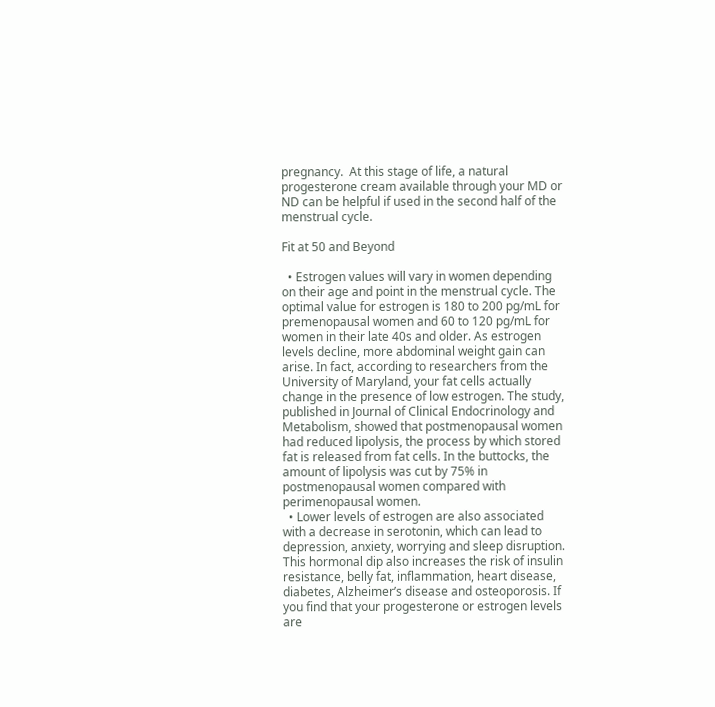pregnancy.  At this stage of life, a natural progesterone cream available through your MD or ND can be helpful if used in the second half of the menstrual cycle.

Fit at 50 and Beyond

  • Estrogen values will vary in women depending on their age and point in the menstrual cycle. The optimal value for estrogen is 180 to 200 pg/mL for premenopausal women and 60 to 120 pg/mL for women in their late 40s and older. As estrogen levels decline, more abdominal weight gain can arise. In fact, according to researchers from the University of Maryland, your fat cells actually change in the presence of low estrogen. The study, published in Journal of Clinical Endocrinology and Metabolism, showed that postmenopausal women had reduced lipolysis, the process by which stored fat is released from fat cells. In the buttocks, the amount of lipolysis was cut by 75% in postmenopausal women compared with perimenopausal women.
  • Lower levels of estrogen are also associated with a decrease in serotonin, which can lead to depression, anxiety, worrying and sleep disruption. This hormonal dip also increases the risk of insulin resistance, belly fat, inflammation, heart disease, diabetes, Alzheimer’s disease and osteoporosis. If you find that your progesterone or estrogen levels are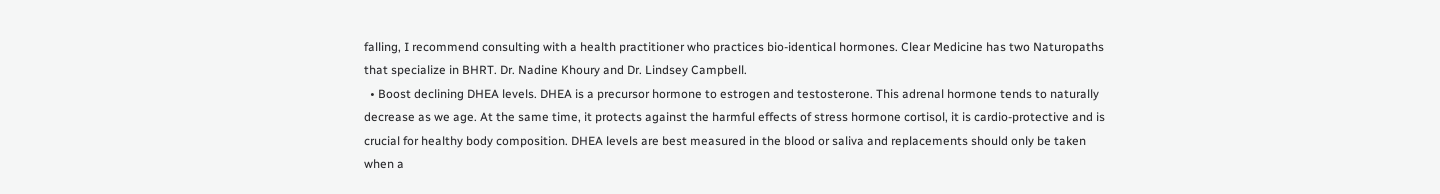falling, I recommend consulting with a health practitioner who practices bio-identical hormones. Clear Medicine has two Naturopaths that specialize in BHRT. Dr. Nadine Khoury and Dr. Lindsey Campbell.
  • Boost declining DHEA levels. DHEA is a precursor hormone to estrogen and testosterone. This adrenal hormone tends to naturally decrease as we age. At the same time, it protects against the harmful effects of stress hormone cortisol, it is cardio-protective and is crucial for healthy body composition. DHEA levels are best measured in the blood or saliva and replacements should only be taken when a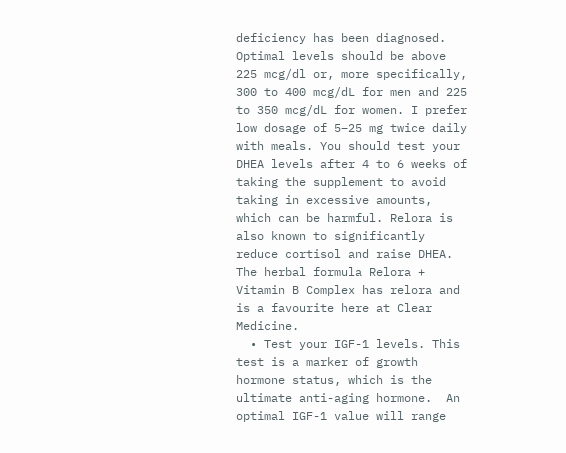deficiency has been diagnosed. Optimal levels should be above 225 mcg/dl or, more specifically, 300 to 400 mcg/dL for men and 225 to 350 mcg/dL for women. I prefer low dosage of 5–25 mg twice daily with meals. You should test your DHEA levels after 4 to 6 weeks of taking the supplement to avoid taking in excessive amounts, which can be harmful. Relora is also known to significantly reduce cortisol and raise DHEA.  The herbal formula Relora + Vitamin B Complex has relora and is a favourite here at Clear Medicine.
  • Test your IGF-1 levels. This test is a marker of growth hormone status, which is the ultimate anti-aging hormone.  An optimal IGF-1 value will range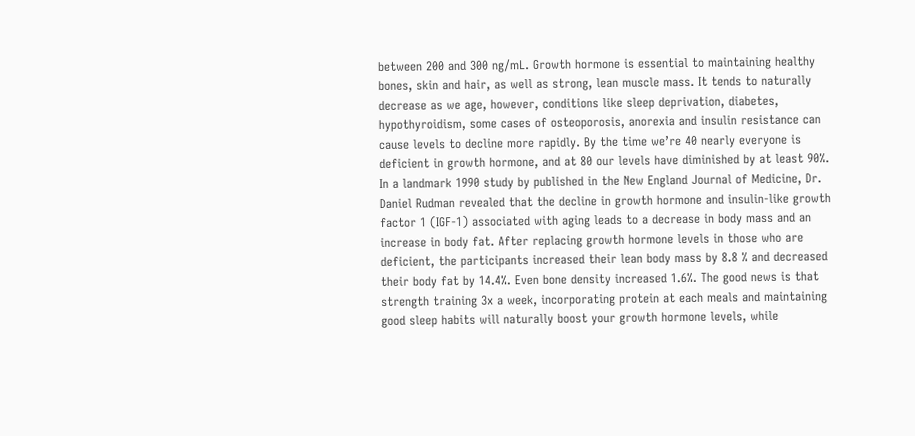between 200 and 300 ng/mL. Growth hormone is essential to maintaining healthy bones, skin and hair, as well as strong, lean muscle mass. It tends to naturally decrease as we age, however, conditions like sleep deprivation, diabetes, hypothyroidism, some cases of osteoporosis, anorexia and insulin resistance can cause levels to decline more rapidly. By the time we’re 40 nearly everyone is deficient in growth hormone, and at 80 our levels have diminished by at least 90%. In a landmark 1990 study by published in the New England Journal of Medicine, Dr. Daniel Rudman revealed that the decline in growth hormone and insulin-like growth factor 1 (IGF-1) associated with aging leads to a decrease in body mass and an increase in body fat. After replacing growth hormone levels in those who are deficient, the participants increased their lean body mass by 8.8 % and decreased their body fat by 14.4%. Even bone density increased 1.6%. The good news is that strength training 3x a week, incorporating protein at each meals and maintaining good sleep habits will naturally boost your growth hormone levels, while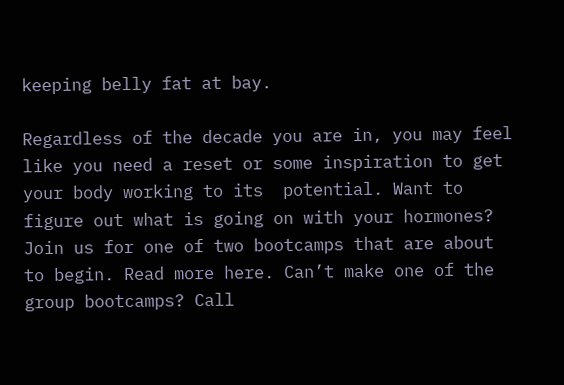keeping belly fat at bay.

Regardless of the decade you are in, you may feel like you need a reset or some inspiration to get your body working to its  potential. Want to figure out what is going on with your hormones? Join us for one of two bootcamps that are about to begin. Read more here. Can’t make one of the group bootcamps? Call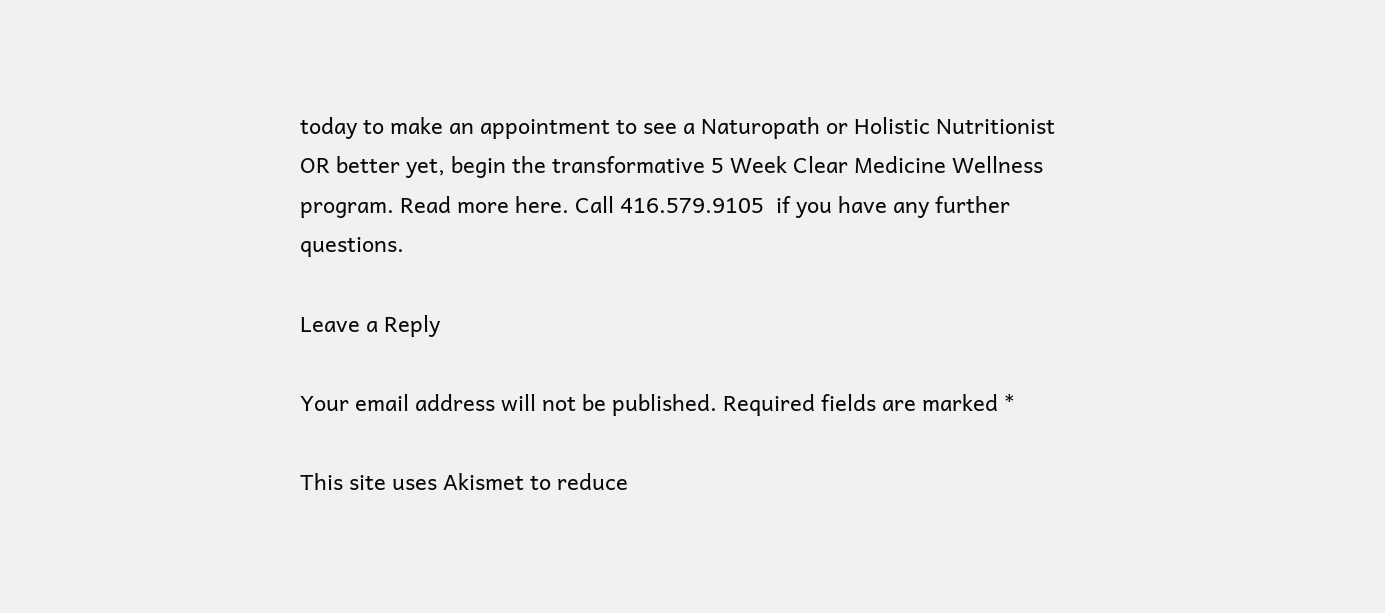today to make an appointment to see a Naturopath or Holistic Nutritionist OR better yet, begin the transformative 5 Week Clear Medicine Wellness program. Read more here. Call 416.579.9105  if you have any further questions.

Leave a Reply

Your email address will not be published. Required fields are marked *

This site uses Akismet to reduce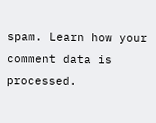spam. Learn how your comment data is processed.